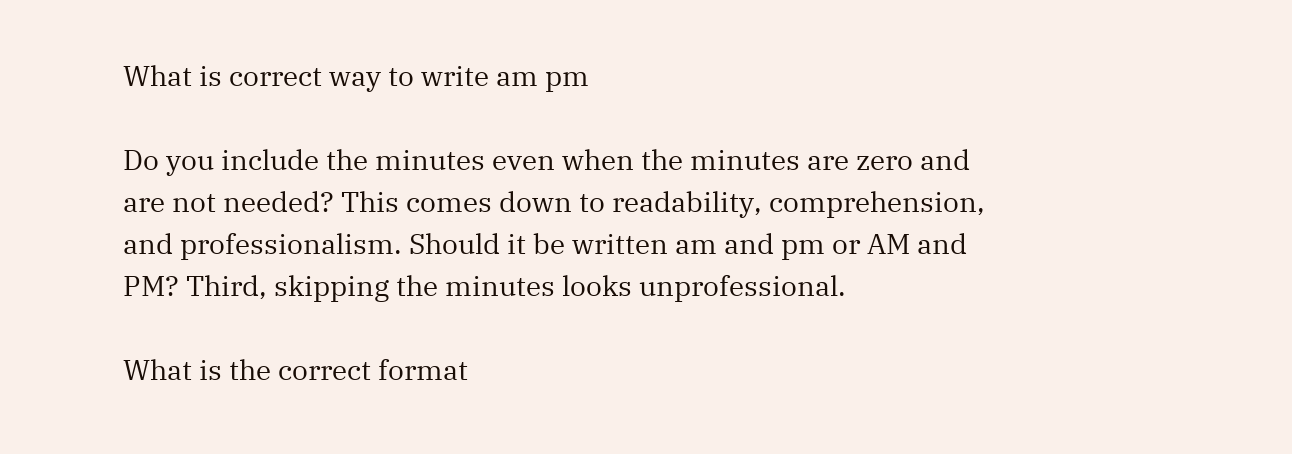What is correct way to write am pm

Do you include the minutes even when the minutes are zero and are not needed? This comes down to readability, comprehension, and professionalism. Should it be written am and pm or AM and PM? Third, skipping the minutes looks unprofessional.

What is the correct format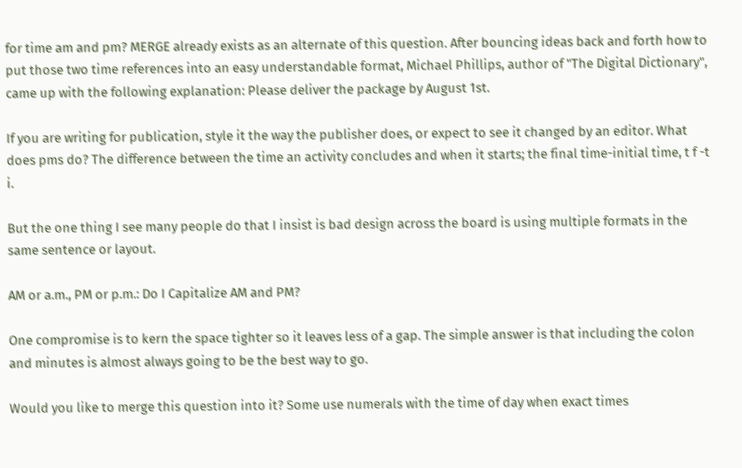for time am and pm? MERGE already exists as an alternate of this question. After bouncing ideas back and forth how to put those two time references into an easy understandable format, Michael Phillips, author of "The Digital Dictionary", came up with the following explanation: Please deliver the package by August 1st.

If you are writing for publication, style it the way the publisher does, or expect to see it changed by an editor. What does pms do? The difference between the time an activity concludes and when it starts; the final time-initial time, t f -t i.

But the one thing I see many people do that I insist is bad design across the board is using multiple formats in the same sentence or layout.

AM or a.m., PM or p.m.: Do I Capitalize AM and PM?

One compromise is to kern the space tighter so it leaves less of a gap. The simple answer is that including the colon and minutes is almost always going to be the best way to go.

Would you like to merge this question into it? Some use numerals with the time of day when exact times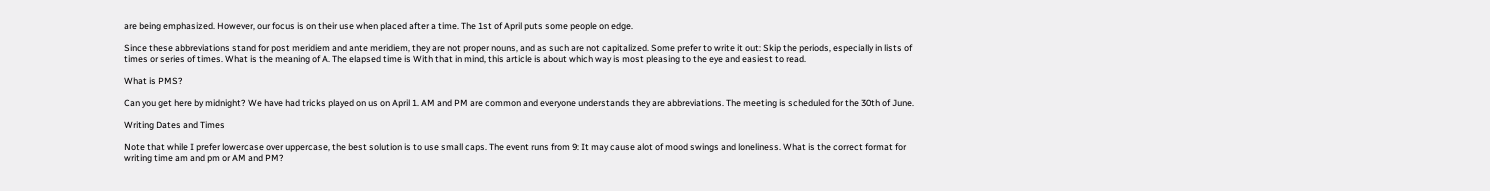are being emphasized. However, our focus is on their use when placed after a time. The 1st of April puts some people on edge.

Since these abbreviations stand for post meridiem and ante meridiem, they are not proper nouns, and as such are not capitalized. Some prefer to write it out: Skip the periods, especially in lists of times or series of times. What is the meaning of A. The elapsed time is With that in mind, this article is about which way is most pleasing to the eye and easiest to read.

What is PMS?

Can you get here by midnight? We have had tricks played on us on April 1. AM and PM are common and everyone understands they are abbreviations. The meeting is scheduled for the 30th of June.

Writing Dates and Times

Note that while I prefer lowercase over uppercase, the best solution is to use small caps. The event runs from 9: It may cause alot of mood swings and loneliness. What is the correct format for writing time am and pm or AM and PM?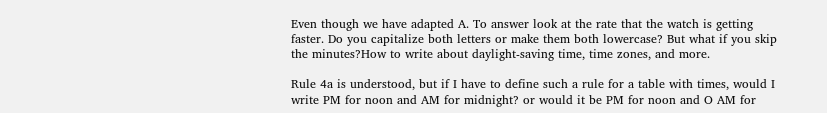Even though we have adapted A. To answer look at the rate that the watch is getting faster. Do you capitalize both letters or make them both lowercase? But what if you skip the minutes?How to write about daylight-saving time, time zones, and more.

Rule 4a is understood, but if I have to define such a rule for a table with times, would I write PM for noon and AM for midnight? or would it be PM for noon and O AM for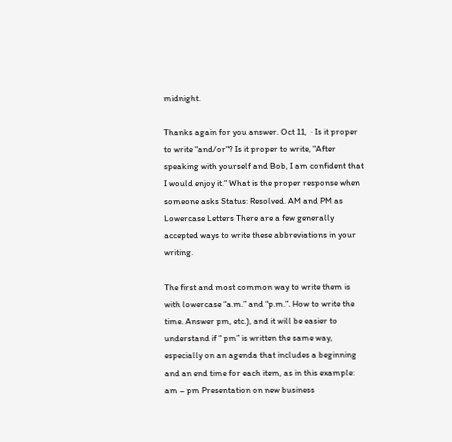midnight.

Thanks again for you answer. Oct 11,  · Is it proper to write "and/or"? Is it proper to write, "After speaking with yourself and Bob, I am confident that I would enjoy it." What is the proper response when someone asks Status: Resolved. AM and PM as Lowercase Letters There are a few generally accepted ways to write these abbreviations in your writing.

The first and most common way to write them is with lowercase “a.m.” and “p.m.”. How to write the time. Answer pm, etc.), and it will be easier to understand if “ pm” is written the same way, especially on an agenda that includes a beginning and an end time for each item, as in this example: am – pm Presentation on new business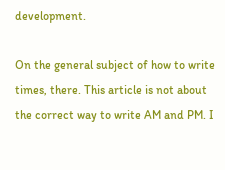development.

On the general subject of how to write times, there. This article is not about the correct way to write AM and PM. I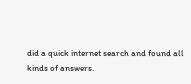did a quick internet search and found all kinds of answers.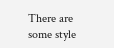There are some style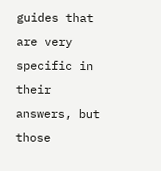guides that are very specific in their answers, but those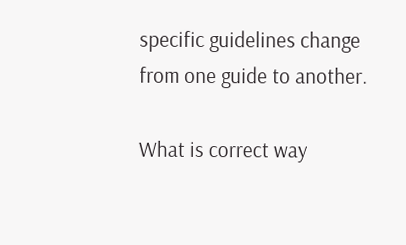specific guidelines change from one guide to another.

What is correct way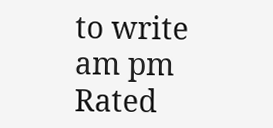to write am pm
Rated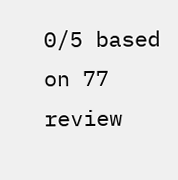0/5 based on 77 review